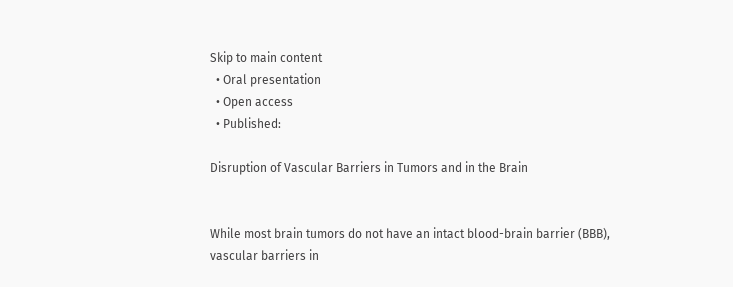Skip to main content
  • Oral presentation
  • Open access
  • Published:

Disruption of Vascular Barriers in Tumors and in the Brain


While most brain tumors do not have an intact blood-brain barrier (BBB), vascular barriers in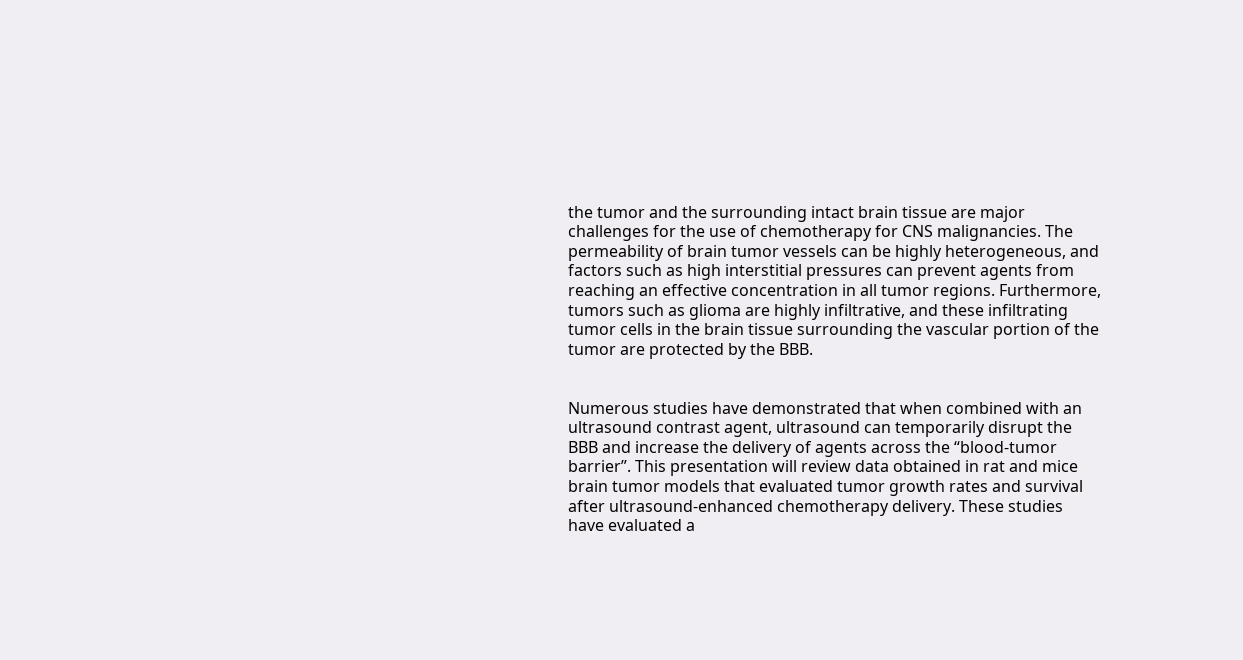the tumor and the surrounding intact brain tissue are major challenges for the use of chemotherapy for CNS malignancies. The permeability of brain tumor vessels can be highly heterogeneous, and factors such as high interstitial pressures can prevent agents from reaching an effective concentration in all tumor regions. Furthermore, tumors such as glioma are highly infiltrative, and these infiltrating tumor cells in the brain tissue surrounding the vascular portion of the tumor are protected by the BBB.


Numerous studies have demonstrated that when combined with an ultrasound contrast agent, ultrasound can temporarily disrupt the BBB and increase the delivery of agents across the “blood-tumor barrier”. This presentation will review data obtained in rat and mice brain tumor models that evaluated tumor growth rates and survival after ultrasound-enhanced chemotherapy delivery. These studies have evaluated a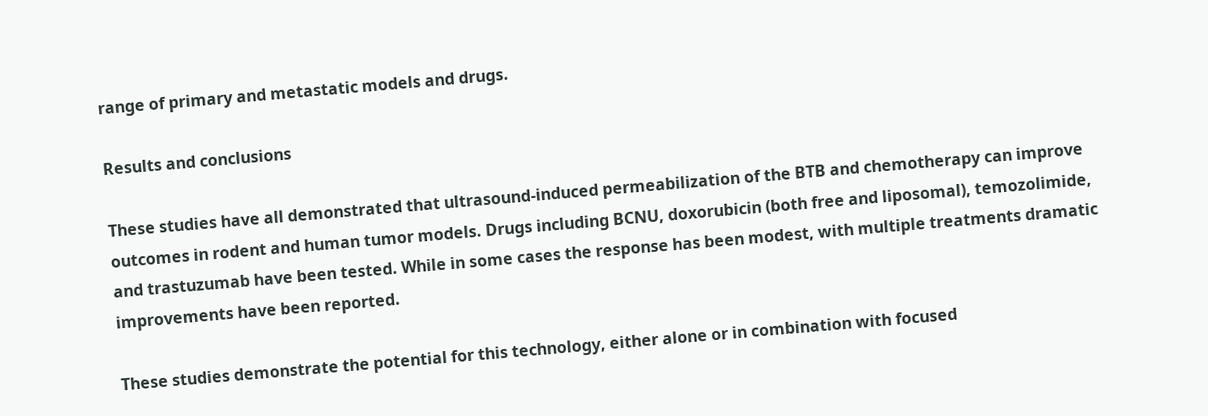range of primary and metastatic models and drugs.

Results and conclusions

These studies have all demonstrated that ultrasound-induced permeabilization of the BTB and chemotherapy can improve outcomes in rodent and human tumor models. Drugs including BCNU, doxorubicin (both free and liposomal), temozolimide, and trastuzumab have been tested. While in some cases the response has been modest, with multiple treatments dramatic improvements have been reported.

These studies demonstrate the potential for this technology, either alone or in combination with focused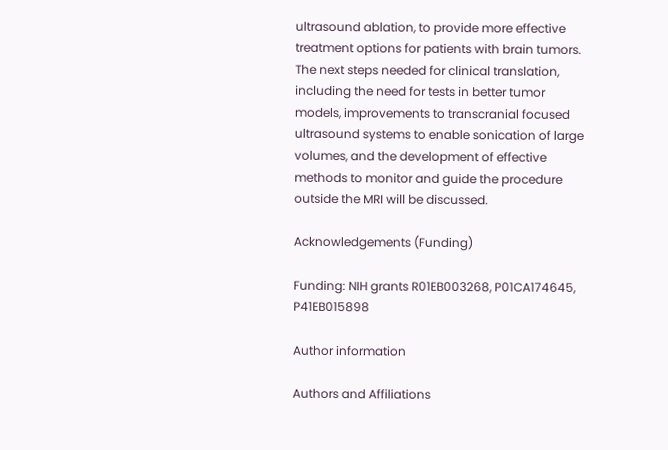ultrasound ablation, to provide more effective treatment options for patients with brain tumors. The next steps needed for clinical translation, including the need for tests in better tumor models, improvements to transcranial focused ultrasound systems to enable sonication of large volumes, and the development of effective methods to monitor and guide the procedure outside the MRI will be discussed.

Acknowledgements (Funding)

Funding: NIH grants R01EB003268, P01CA174645, P41EB015898

Author information

Authors and Affiliations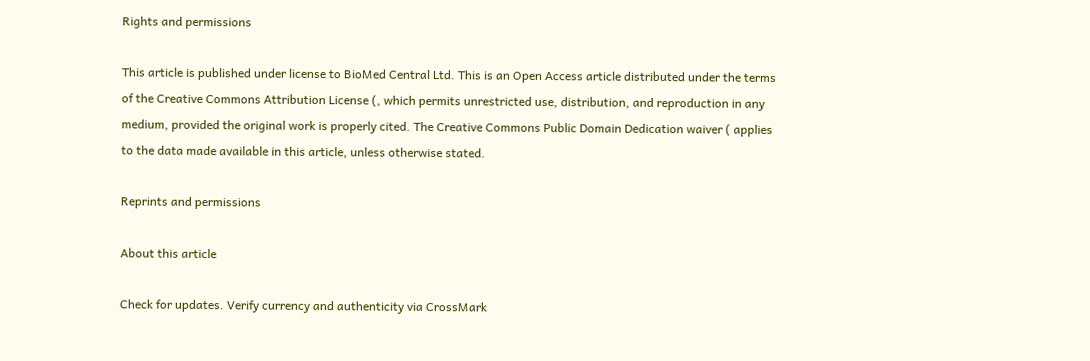Rights and permissions

This article is published under license to BioMed Central Ltd. This is an Open Access article distributed under the terms of the Creative Commons Attribution License (, which permits unrestricted use, distribution, and reproduction in any medium, provided the original work is properly cited. The Creative Commons Public Domain Dedication waiver ( applies to the data made available in this article, unless otherwise stated.

Reprints and permissions

About this article

Check for updates. Verify currency and authenticity via CrossMark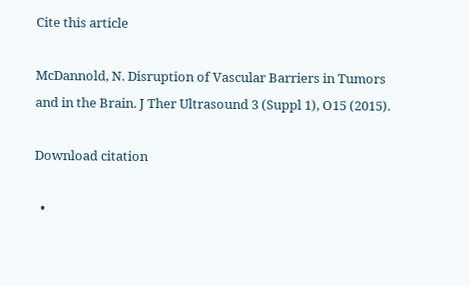Cite this article

McDannold, N. Disruption of Vascular Barriers in Tumors and in the Brain. J Ther Ultrasound 3 (Suppl 1), O15 (2015).

Download citation

  •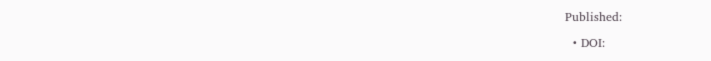Published:

  • DOI: